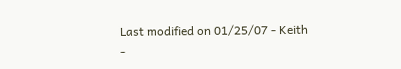Last modified on 01/25/07 - Keith -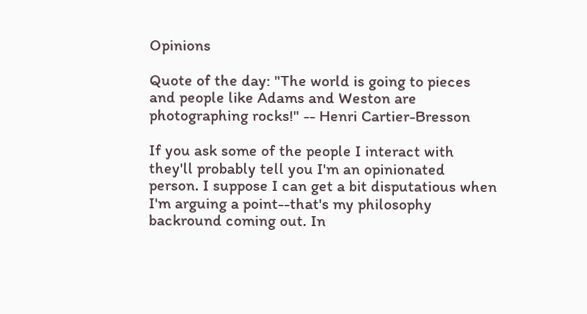Opinions

Quote of the day: "The world is going to pieces and people like Adams and Weston are photographing rocks!" -- Henri Cartier-Bresson

If you ask some of the people I interact with they'll probably tell you I'm an opinionated person. I suppose I can get a bit disputatious when I'm arguing a point--that's my philosophy backround coming out. In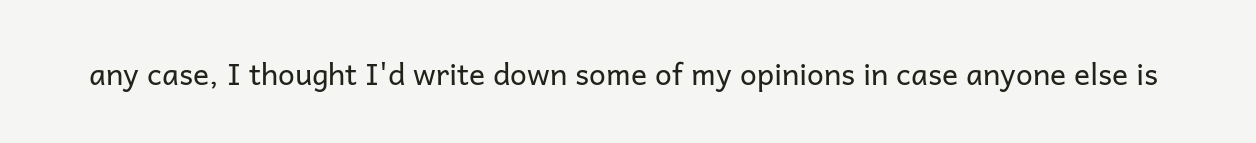any case, I thought I'd write down some of my opinions in case anyone else is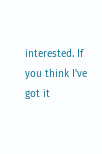interested. If you think I've got it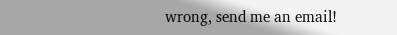wrong, send me an email!